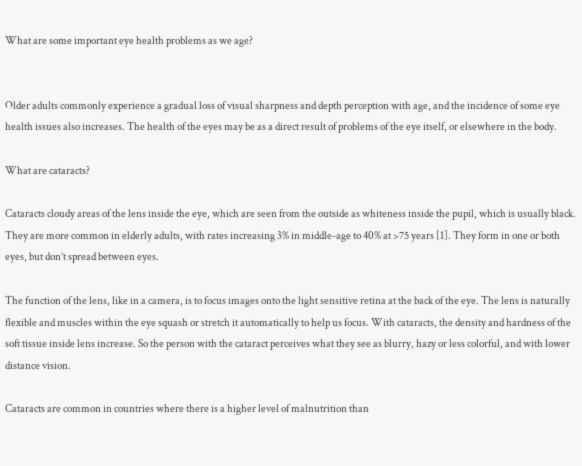What are some important eye health problems as we age?


Older adults commonly experience a gradual loss of visual sharpness and depth perception with age, and the incidence of some eye health issues also increases. The health of the eyes may be as a direct result of problems of the eye itself, or elsewhere in the body.

What are cataracts?

Cataracts cloudy areas of the lens inside the eye, which are seen from the outside as whiteness inside the pupil, which is usually black. They are more common in elderly adults, with rates increasing 3% in middle-age to 40% at >75 years [1]. They form in one or both eyes, but don’t spread between eyes.

The function of the lens, like in a camera, is to focus images onto the light sensitive retina at the back of the eye. The lens is naturally flexible and muscles within the eye squash or stretch it automatically to help us focus. With cataracts, the density and hardness of the soft tissue inside lens increase. So the person with the cataract perceives what they see as blurry, hazy or less colorful, and with lower distance vision.

Cataracts are common in countries where there is a higher level of malnutrition than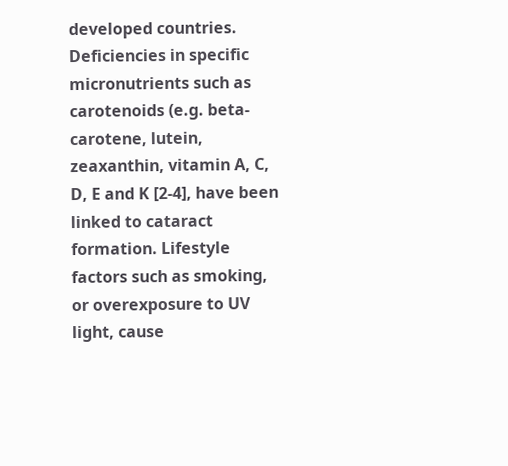developed countries. Deficiencies in specific micronutrients such as carotenoids (e.g. beta-carotene, lutein, zeaxanthin, vitamin A, C, D, E and K [2-4], have been linked to cataract formation. Lifestyle factors such as smoking, or overexposure to UV light, cause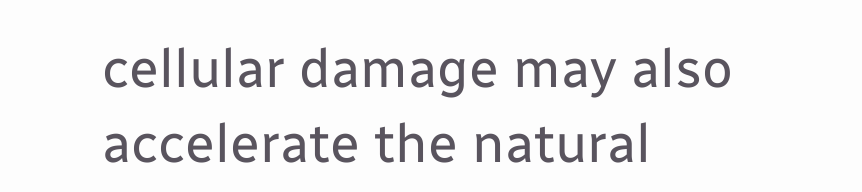cellular damage may also accelerate the natural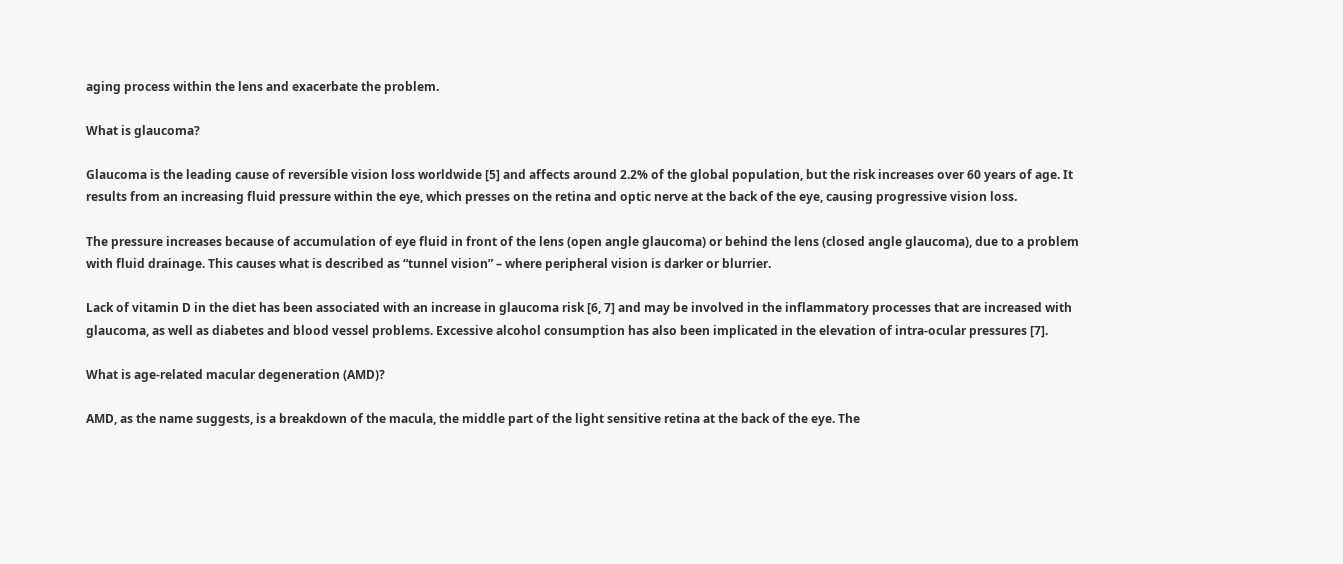aging process within the lens and exacerbate the problem.

What is glaucoma?

Glaucoma is the leading cause of reversible vision loss worldwide [5] and affects around 2.2% of the global population, but the risk increases over 60 years of age. It results from an increasing fluid pressure within the eye, which presses on the retina and optic nerve at the back of the eye, causing progressive vision loss.

The pressure increases because of accumulation of eye fluid in front of the lens (open angle glaucoma) or behind the lens (closed angle glaucoma), due to a problem with fluid drainage. This causes what is described as “tunnel vision” – where peripheral vision is darker or blurrier.

Lack of vitamin D in the diet has been associated with an increase in glaucoma risk [6, 7] and may be involved in the inflammatory processes that are increased with glaucoma, as well as diabetes and blood vessel problems. Excessive alcohol consumption has also been implicated in the elevation of intra-ocular pressures [7].

What is age-related macular degeneration (AMD)?

AMD, as the name suggests, is a breakdown of the macula, the middle part of the light sensitive retina at the back of the eye. The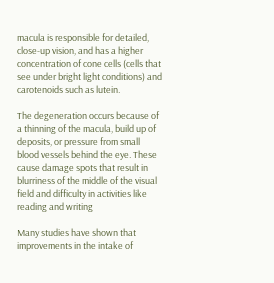macula is responsible for detailed, close-up vision, and has a higher concentration of cone cells (cells that see under bright light conditions) and carotenoids such as lutein.

The degeneration occurs because of a thinning of the macula, build up of deposits, or pressure from small blood vessels behind the eye. These cause damage spots that result in blurriness of the middle of the visual field and difficulty in activities like reading and writing

Many studies have shown that improvements in the intake of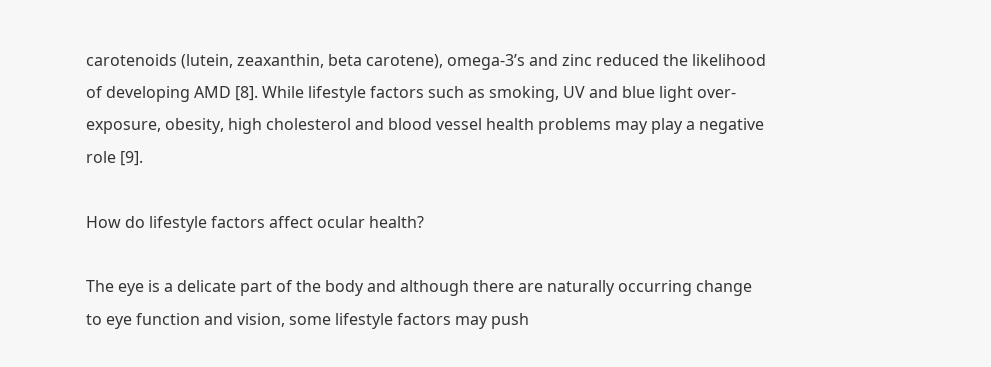carotenoids (lutein, zeaxanthin, beta carotene), omega-3’s and zinc reduced the likelihood of developing AMD [8]. While lifestyle factors such as smoking, UV and blue light over-exposure, obesity, high cholesterol and blood vessel health problems may play a negative role [9].

How do lifestyle factors affect ocular health?

The eye is a delicate part of the body and although there are naturally occurring change to eye function and vision, some lifestyle factors may push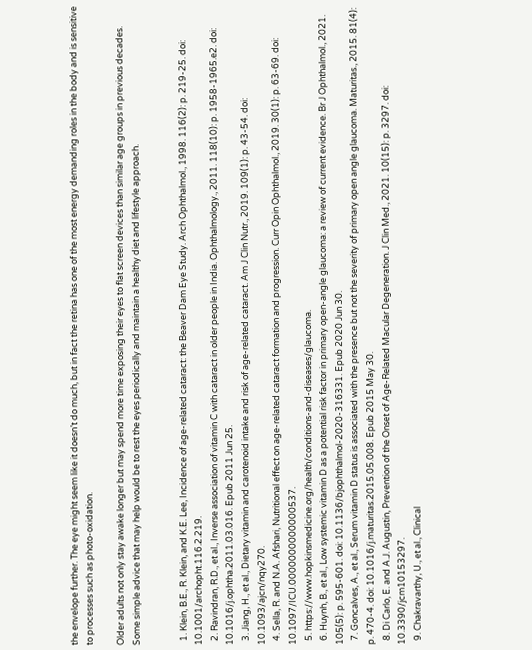the envelope further. The eye might seem like it doesn’t do much, but in fact the retina has one of the most energy demanding roles in the body and is sensitive to processes such as photo-oxidation.

Older adults not only stay awake longer but may spend more time exposing their eyes to flat screen devices than similar age groups in previous decades. Some simple advice that may help would be to rest the eyes periodically and maintain a healthy diet and lifestyle approach.


  1. Klein, B.E., R. Klein, and K.E. Lee, Incidence of age-related cataract: the Beaver Dam Eye Study. Arch Ophthalmol., 1998. 116(2): p. 219-25. doi: 10.1001/archopht.116.2.219.
  2. Ravindran, R.D., et al., Inverse association of vitamin C with cataract in older people in India. Ophthalmology., 2011. 118(10): p. 1958-1965.e2. doi: 10.1016/j.ophtha.2011.03.016. Epub 2011 Jun 25.
  3. Jiang, H., et al., Dietary vitamin and carotenoid intake and risk of age-related cataract. Am J Clin Nutr., 2019. 109(1): p. 43-54. doi: 10.1093/ajcn/nqy270.
  4. Sella, R. and N.A. Afshari, Nutritional effect on age-related cataract formation and progression. Curr Opin Ophthalmol., 2019. 30(1): p. 63-69. doi: 10.1097/ICU.0000000000000537.
  5. https://www.hopkinsmedicine.org/health/conditions-and-diseases/glaucoma.
  6. Huynh, B., et al., Low systemic vitamin D as a potential risk factor in primary open-angle glaucoma: a review of current evidence. Br J Ophthalmol., 2021. 105(5): p. 595-601. doi: 10.1136/bjophthalmol-2020-316331. Epub 2020 Jun 30.
  7. Goncalves, A., et al., Serum vitamin D status is associated with the presence but not the severity of primary open angle glaucoma. Maturitas., 2015. 81(4): p. 470-4. doi: 10.1016/j.maturitas.2015.05.008. Epub 2015 May 30.
  8. Di Carlo, E. and A.J. Augustin, Prevention of the Onset of Age-Related Macular Degeneration. J Clin Med., 2021. 10(15): p. 3297. doi: 10.3390/jcm10153297.
  9. Chakravarthy, U., et al., Clinical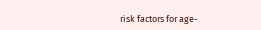risk factors for age-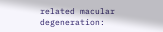related macular degeneration: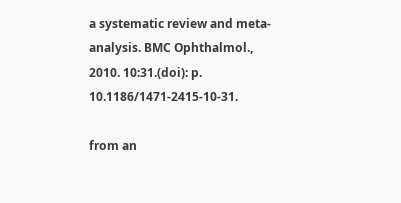a systematic review and meta-analysis. BMC Ophthalmol., 2010. 10:31.(doi): p. 10.1186/1471-2415-10-31.

from an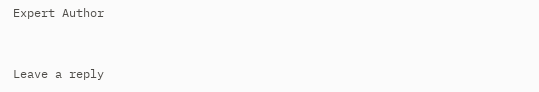Expert Author


Leave a reply